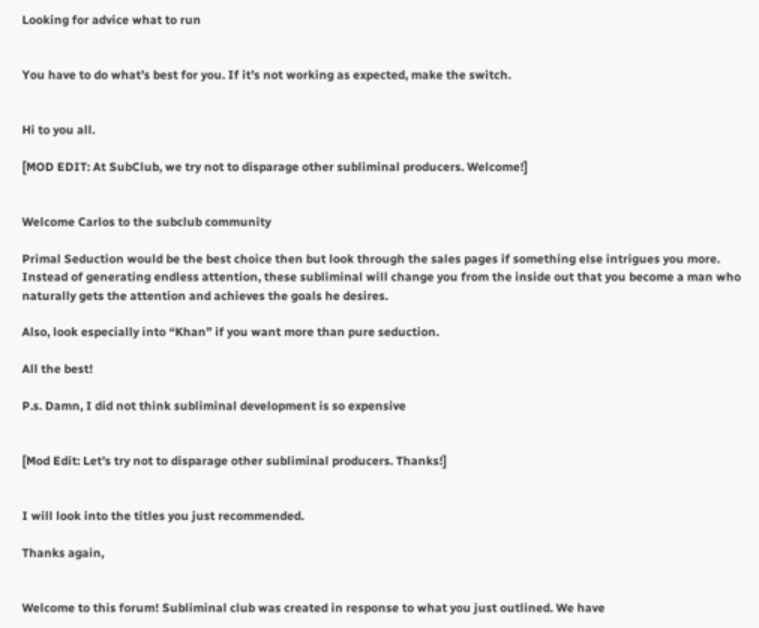Looking for advice what to run


You have to do what’s best for you. If it’s not working as expected, make the switch.


Hi to you all.

[MOD EDIT: At SubClub, we try not to disparage other subliminal producers. Welcome!]


Welcome Carlos to the subclub community

Primal Seduction would be the best choice then but look through the sales pages if something else intrigues you more. Instead of generating endless attention, these subliminal will change you from the inside out that you become a man who naturally gets the attention and achieves the goals he desires.

Also, look especially into “Khan” if you want more than pure seduction.

All the best!

P.s. Damn, I did not think subliminal development is so expensive


[Mod Edit: Let’s try not to disparage other subliminal producers. Thanks!]


I will look into the titles you just recommended.

Thanks again,


Welcome to this forum! Subliminal club was created in response to what you just outlined. We have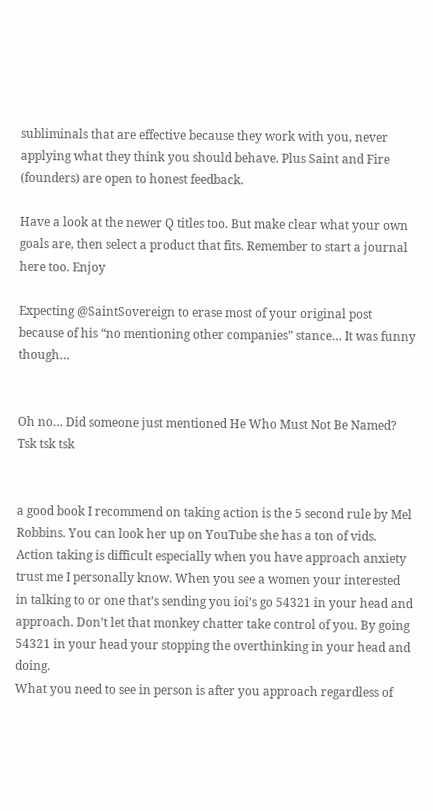subliminals that are effective because they work with you, never applying what they think you should behave. Plus Saint and Fire (founders) are open to honest feedback.

Have a look at the newer Q titles too. But make clear what your own goals are, then select a product that fits. Remember to start a journal here too. Enjoy

Expecting @SaintSovereign to erase most of your original post because of his “no mentioning other companies” stance… It was funny though…


Oh no… Did someone just mentioned He Who Must Not Be Named? Tsk tsk tsk


a good book I recommend on taking action is the 5 second rule by Mel Robbins. You can look her up on YouTube she has a ton of vids. Action taking is difficult especially when you have approach anxiety trust me I personally know. When you see a women your interested in talking to or one that’s sending you ioi’s go 54321 in your head and approach. Don’t let that monkey chatter take control of you. By going 54321 in your head your stopping the overthinking in your head and doing.
What you need to see in person is after you approach regardless of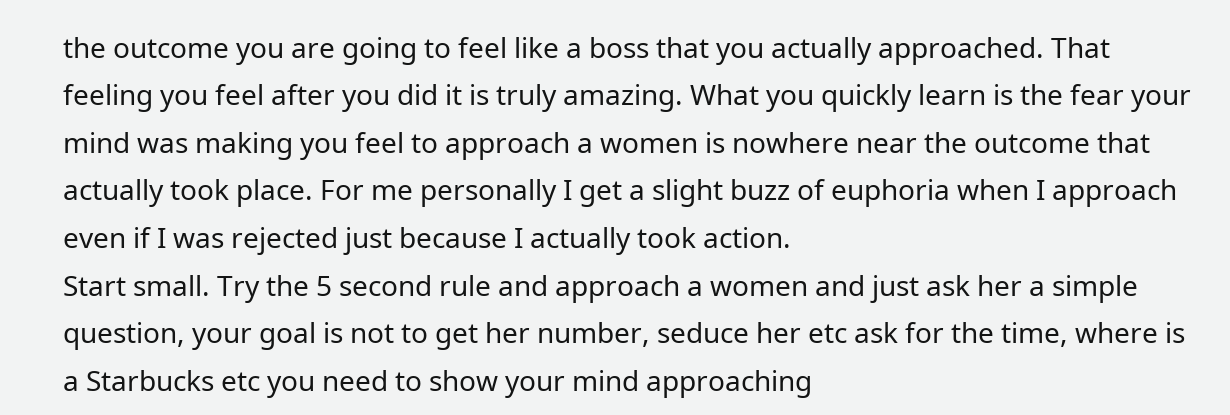the outcome you are going to feel like a boss that you actually approached. That feeling you feel after you did it is truly amazing. What you quickly learn is the fear your mind was making you feel to approach a women is nowhere near the outcome that actually took place. For me personally I get a slight buzz of euphoria when I approach even if I was rejected just because I actually took action.
Start small. Try the 5 second rule and approach a women and just ask her a simple question, your goal is not to get her number, seduce her etc ask for the time, where is a Starbucks etc you need to show your mind approaching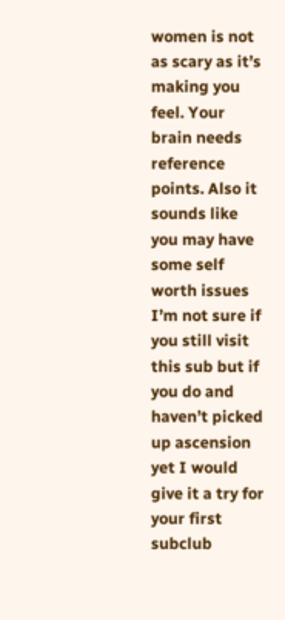women is not as scary as it’s making you feel. Your brain needs reference points. Also it sounds like you may have some self worth issues I’m not sure if you still visit this sub but if you do and haven’t picked up ascension yet I would give it a try for your first subclub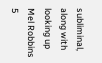subliminal, along with looking up Mel Robbins 5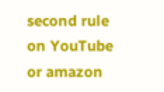second rule on YouTube or amazon